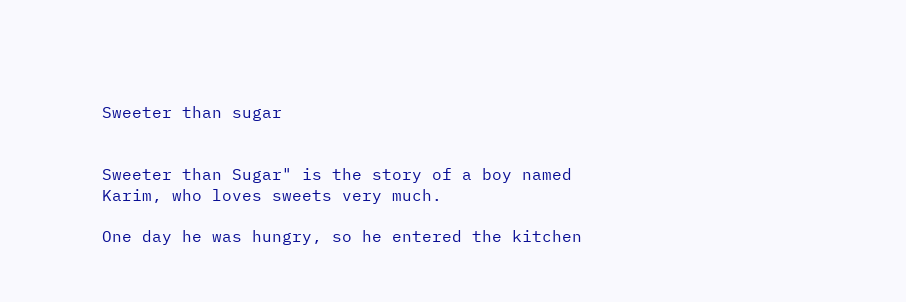Sweeter than sugar


Sweeter than Sugar" is the story of a boy named Karim, who loves sweets very much.

One day he was hungry, so he entered the kitchen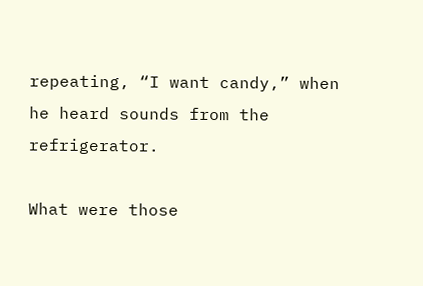repeating, “I want candy,” when he heard sounds from the refrigerator.

What were those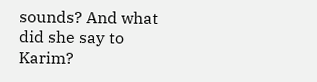sounds? And what did she say to Karim?